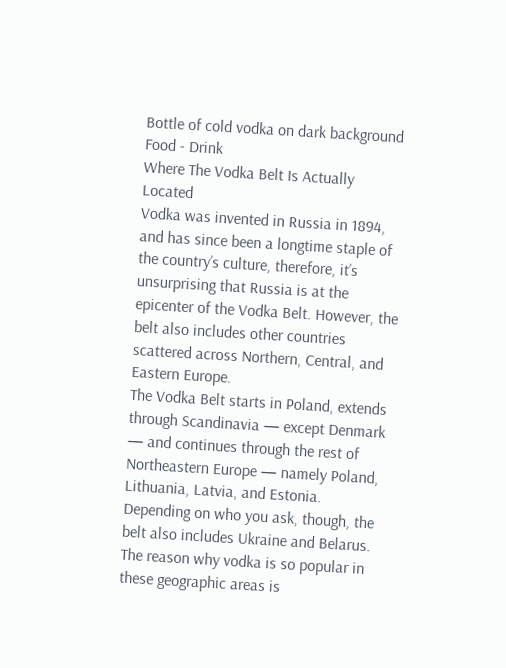Bottle of cold vodka on dark background
Food - Drink
Where The Vodka Belt Is Actually Located
Vodka was invented in Russia in 1894, and has since been a longtime staple of the country’s culture, therefore, it’s unsurprising that Russia is at the epicenter of the Vodka Belt. However, the belt also includes other countries scattered across Northern, Central, and Eastern Europe.
The Vodka Belt starts in Poland, extends through Scandinavia — except Denmark — and continues through the rest of Northeastern Europe — namely Poland, Lithuania, Latvia, and Estonia. Depending on who you ask, though, the belt also includes Ukraine and Belarus.
The reason why vodka is so popular in these geographic areas is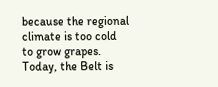because the regional climate is too cold to grow grapes. Today, the Belt is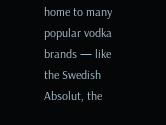home to many popular vodka brands — like the Swedish Absolut, the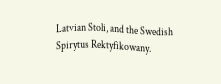Latvian Stoli, and the Swedish Spirytus Rektyfikowany.